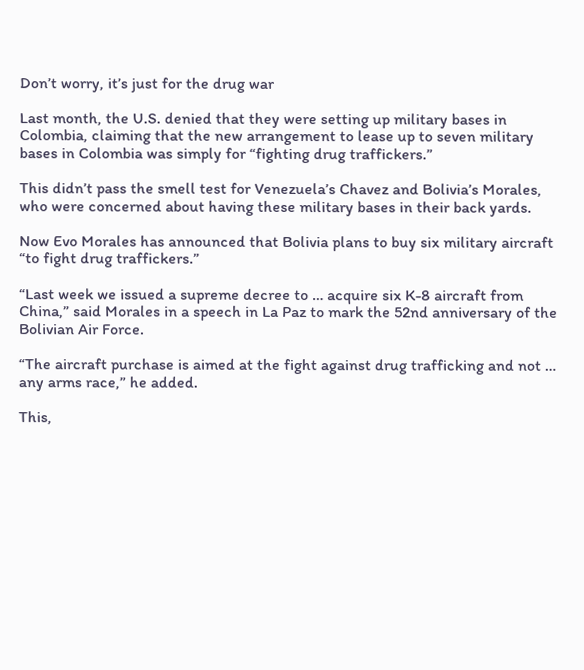Don’t worry, it’s just for the drug war

Last month, the U.S. denied that they were setting up military bases in Colombia, claiming that the new arrangement to lease up to seven military bases in Colombia was simply for “fighting drug traffickers.”

This didn’t pass the smell test for Venezuela’s Chavez and Bolivia’s Morales, who were concerned about having these military bases in their back yards.

Now Evo Morales has announced that Bolivia plans to buy six military aircraft “to fight drug traffickers.”

“Last week we issued a supreme decree to … acquire six K-8 aircraft from China,” said Morales in a speech in La Paz to mark the 52nd anniversary of the Bolivian Air Force.

“The aircraft purchase is aimed at the fight against drug trafficking and not … any arms race,” he added.

This,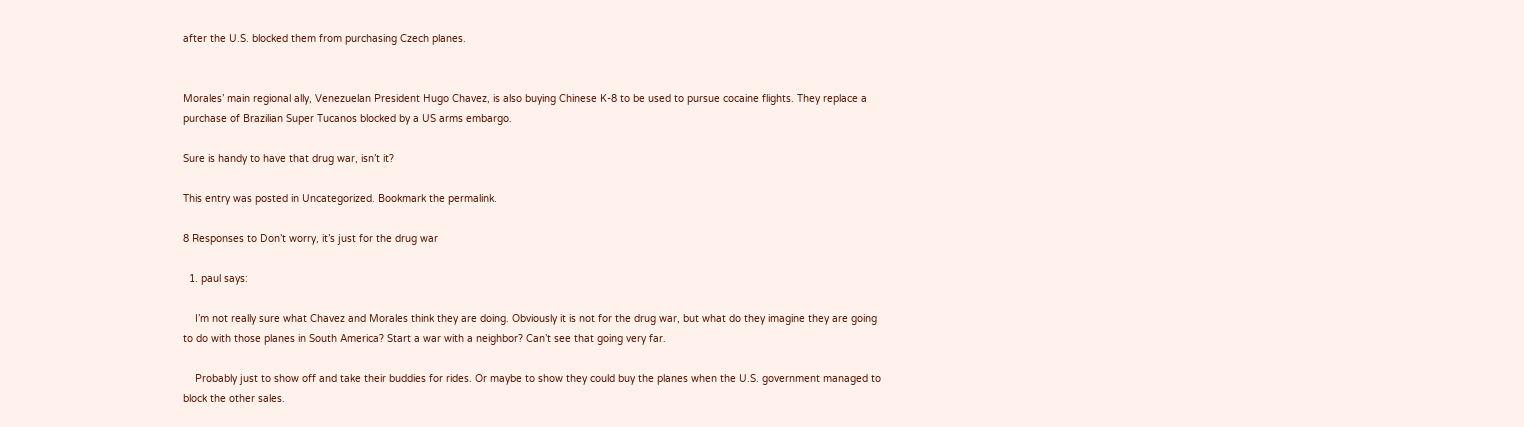after the U.S. blocked them from purchasing Czech planes.


Morales’ main regional ally, Venezuelan President Hugo Chavez, is also buying Chinese K-8 to be used to pursue cocaine flights. They replace a purchase of Brazilian Super Tucanos blocked by a US arms embargo.

Sure is handy to have that drug war, isn’t it?

This entry was posted in Uncategorized. Bookmark the permalink.

8 Responses to Don’t worry, it’s just for the drug war

  1. paul says:

    I’m not really sure what Chavez and Morales think they are doing. Obviously it is not for the drug war, but what do they imagine they are going to do with those planes in South America? Start a war with a neighbor? Can’t see that going very far.

    Probably just to show off and take their buddies for rides. Or maybe to show they could buy the planes when the U.S. government managed to block the other sales.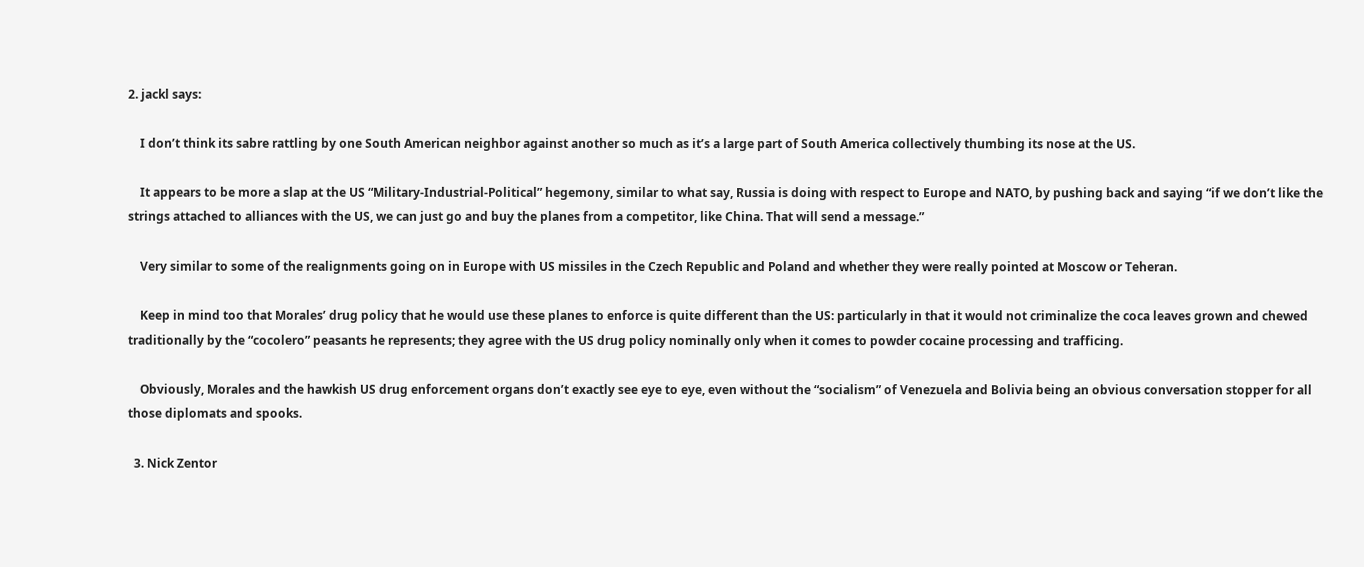2. jackl says:

    I don’t think its sabre rattling by one South American neighbor against another so much as it’s a large part of South America collectively thumbing its nose at the US.

    It appears to be more a slap at the US “Military-Industrial-Political” hegemony, similar to what say, Russia is doing with respect to Europe and NATO, by pushing back and saying “if we don’t like the strings attached to alliances with the US, we can just go and buy the planes from a competitor, like China. That will send a message.”

    Very similar to some of the realignments going on in Europe with US missiles in the Czech Republic and Poland and whether they were really pointed at Moscow or Teheran.

    Keep in mind too that Morales’ drug policy that he would use these planes to enforce is quite different than the US: particularly in that it would not criminalize the coca leaves grown and chewed traditionally by the “cocolero” peasants he represents; they agree with the US drug policy nominally only when it comes to powder cocaine processing and trafficing.

    Obviously, Morales and the hawkish US drug enforcement organs don’t exactly see eye to eye, even without the “socialism” of Venezuela and Bolivia being an obvious conversation stopper for all those diplomats and spooks.

  3. Nick Zentor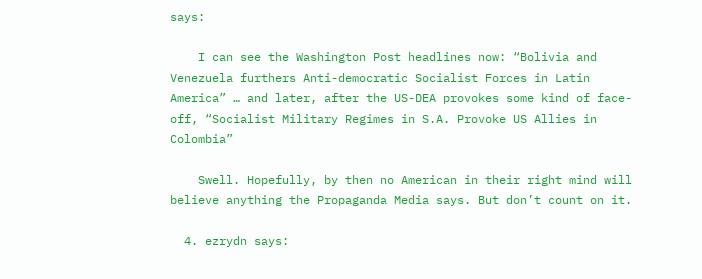says:

    I can see the Washington Post headlines now: “Bolivia and Venezuela furthers Anti-democratic Socialist Forces in Latin America” … and later, after the US-DEA provokes some kind of face-off, “Socialist Military Regimes in S.A. Provoke US Allies in Colombia”

    Swell. Hopefully, by then no American in their right mind will believe anything the Propaganda Media says. But don’t count on it.

  4. ezrydn says: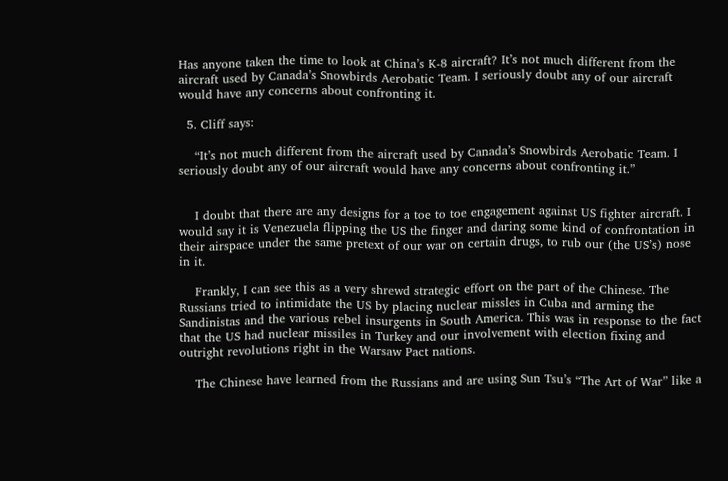Has anyone taken the time to look at China’s K-8 aircraft? It’s not much different from the aircraft used by Canada’s Snowbirds Aerobatic Team. I seriously doubt any of our aircraft would have any concerns about confronting it.

  5. Cliff says:

    “It’s not much different from the aircraft used by Canada’s Snowbirds Aerobatic Team. I seriously doubt any of our aircraft would have any concerns about confronting it.”


    I doubt that there are any designs for a toe to toe engagement against US fighter aircraft. I would say it is Venezuela flipping the US the finger and daring some kind of confrontation in their airspace under the same pretext of our war on certain drugs, to rub our (the US’s) nose in it.

    Frankly, I can see this as a very shrewd strategic effort on the part of the Chinese. The Russians tried to intimidate the US by placing nuclear missles in Cuba and arming the Sandinistas and the various rebel insurgents in South America. This was in response to the fact that the US had nuclear missiles in Turkey and our involvement with election fixing and outright revolutions right in the Warsaw Pact nations.

    The Chinese have learned from the Russians and are using Sun Tsu’s “The Art of War” like a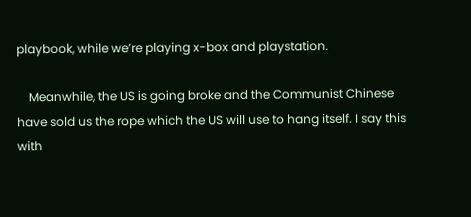playbook, while we’re playing x-box and playstation.

    Meanwhile, the US is going broke and the Communist Chinese have sold us the rope which the US will use to hang itself. I say this with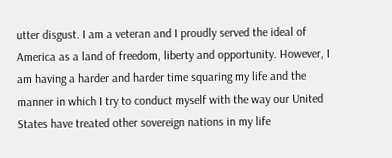utter disgust. I am a veteran and I proudly served the ideal of America as a land of freedom, liberty and opportunity. However, I am having a harder and harder time squaring my life and the manner in which I try to conduct myself with the way our United States have treated other sovereign nations in my life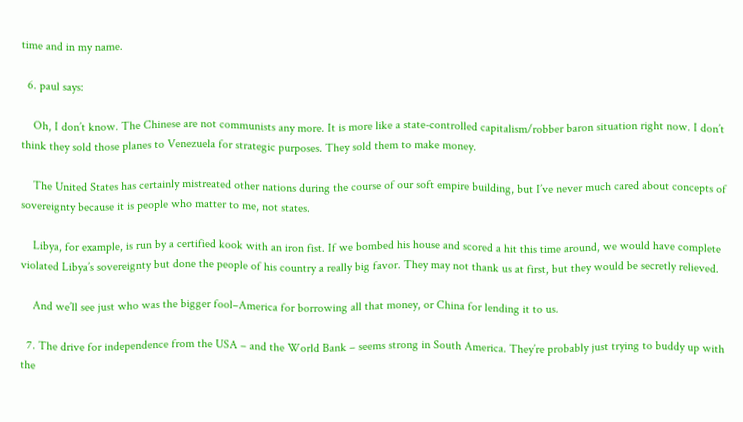time and in my name.

  6. paul says:

    Oh, I don’t know. The Chinese are not communists any more. It is more like a state-controlled capitalism/robber baron situation right now. I don’t think they sold those planes to Venezuela for strategic purposes. They sold them to make money.

    The United States has certainly mistreated other nations during the course of our soft empire building, but I’ve never much cared about concepts of sovereignty because it is people who matter to me, not states.

    Libya, for example, is run by a certified kook with an iron fist. If we bombed his house and scored a hit this time around, we would have complete violated Libya’s sovereignty but done the people of his country a really big favor. They may not thank us at first, but they would be secretly relieved.

    And we’ll see just who was the bigger fool–America for borrowing all that money, or China for lending it to us.

  7. The drive for independence from the USA – and the World Bank – seems strong in South America. They’re probably just trying to buddy up with the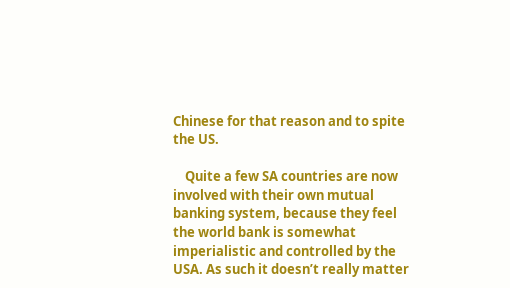Chinese for that reason and to spite the US.

    Quite a few SA countries are now involved with their own mutual banking system, because they feel the world bank is somewhat imperialistic and controlled by the USA. As such it doesn’t really matter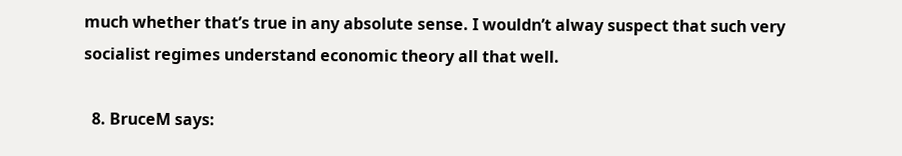much whether that’s true in any absolute sense. I wouldn’t alway suspect that such very socialist regimes understand economic theory all that well.

  8. BruceM says: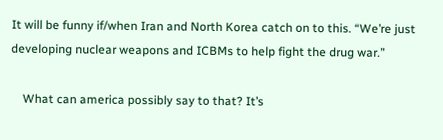It will be funny if/when Iran and North Korea catch on to this. “We’re just developing nuclear weapons and ICBMs to help fight the drug war.”

    What can america possibly say to that? It’s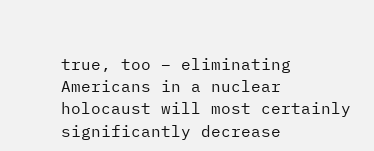true, too – eliminating Americans in a nuclear holocaust will most certainly significantly decrease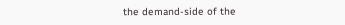the demand-side of the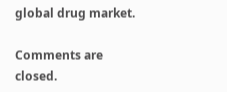global drug market.

Comments are closed.